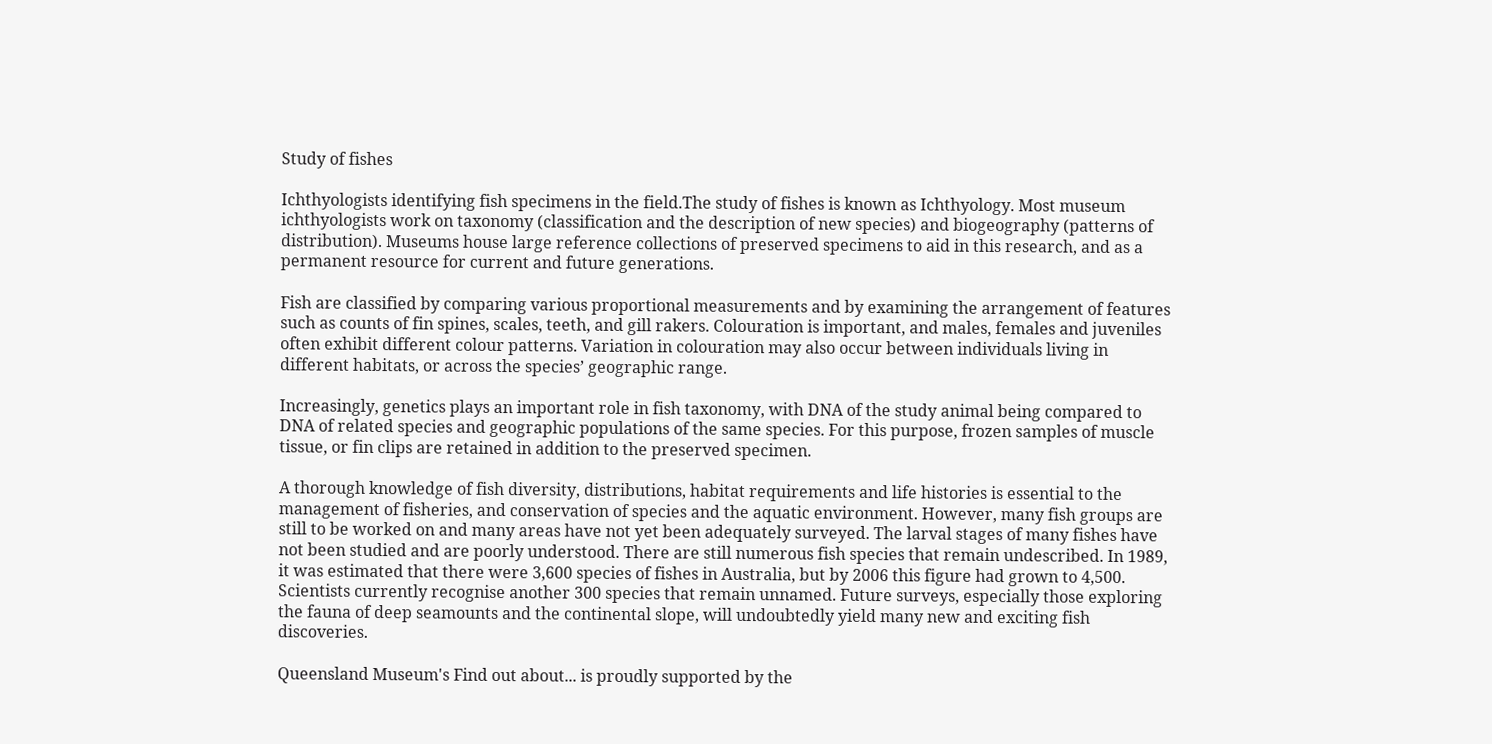Study of fishes

Ichthyologists identifying fish specimens in the field.The study of fishes is known as Ichthyology. Most museum ichthyologists work on taxonomy (classification and the description of new species) and biogeography (patterns of distribution). Museums house large reference collections of preserved specimens to aid in this research, and as a permanent resource for current and future generations.

Fish are classified by comparing various proportional measurements and by examining the arrangement of features such as counts of fin spines, scales, teeth, and gill rakers. Colouration is important, and males, females and juveniles often exhibit different colour patterns. Variation in colouration may also occur between individuals living in different habitats, or across the species’ geographic range.

Increasingly, genetics plays an important role in fish taxonomy, with DNA of the study animal being compared to DNA of related species and geographic populations of the same species. For this purpose, frozen samples of muscle tissue, or fin clips are retained in addition to the preserved specimen.

A thorough knowledge of fish diversity, distributions, habitat requirements and life histories is essential to the management of fisheries, and conservation of species and the aquatic environment. However, many fish groups are still to be worked on and many areas have not yet been adequately surveyed. The larval stages of many fishes have not been studied and are poorly understood. There are still numerous fish species that remain undescribed. In 1989, it was estimated that there were 3,600 species of fishes in Australia, but by 2006 this figure had grown to 4,500. Scientists currently recognise another 300 species that remain unnamed. Future surveys, especially those exploring the fauna of deep seamounts and the continental slope, will undoubtedly yield many new and exciting fish discoveries.

Queensland Museum's Find out about... is proudly supported by the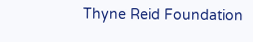Thyne Reid Foundation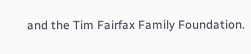and the Tim Fairfax Family Foundation.